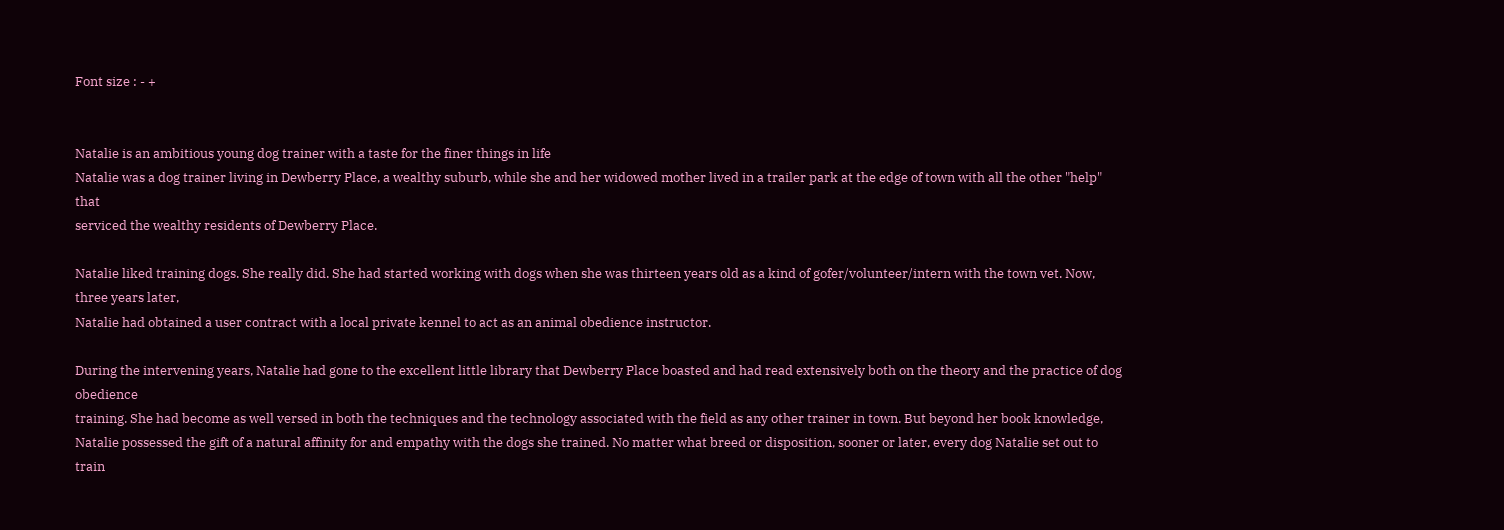Font size : - +


Natalie is an ambitious young dog trainer with a taste for the finer things in life
Natalie was a dog trainer living in Dewberry Place, a wealthy suburb, while she and her widowed mother lived in a trailer park at the edge of town with all the other "help" that
serviced the wealthy residents of Dewberry Place.

Natalie liked training dogs. She really did. She had started working with dogs when she was thirteen years old as a kind of gofer/volunteer/intern with the town vet. Now, three years later,
Natalie had obtained a user contract with a local private kennel to act as an animal obedience instructor.

During the intervening years, Natalie had gone to the excellent little library that Dewberry Place boasted and had read extensively both on the theory and the practice of dog obedience
training. She had become as well versed in both the techniques and the technology associated with the field as any other trainer in town. But beyond her book knowledge, Natalie possessed the gift of a natural affinity for and empathy with the dogs she trained. No matter what breed or disposition, sooner or later, every dog Natalie set out to train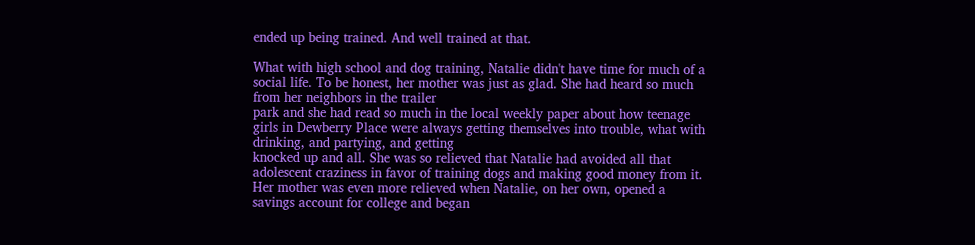ended up being trained. And well trained at that.

What with high school and dog training, Natalie didn't have time for much of a social life. To be honest, her mother was just as glad. She had heard so much from her neighbors in the trailer
park and she had read so much in the local weekly paper about how teenage girls in Dewberry Place were always getting themselves into trouble, what with drinking, and partying, and getting
knocked up and all. She was so relieved that Natalie had avoided all that adolescent craziness in favor of training dogs and making good money from it. Her mother was even more relieved when Natalie, on her own, opened a savings account for college and began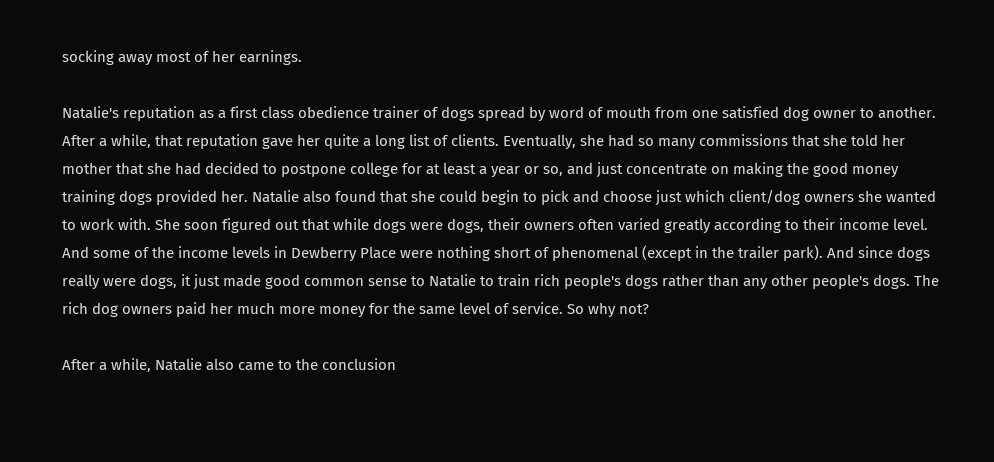socking away most of her earnings.

Natalie's reputation as a first class obedience trainer of dogs spread by word of mouth from one satisfied dog owner to another. After a while, that reputation gave her quite a long list of clients. Eventually, she had so many commissions that she told her mother that she had decided to postpone college for at least a year or so, and just concentrate on making the good money
training dogs provided her. Natalie also found that she could begin to pick and choose just which client/dog owners she wanted to work with. She soon figured out that while dogs were dogs, their owners often varied greatly according to their income level. And some of the income levels in Dewberry Place were nothing short of phenomenal (except in the trailer park). And since dogs really were dogs, it just made good common sense to Natalie to train rich people's dogs rather than any other people's dogs. The rich dog owners paid her much more money for the same level of service. So why not?

After a while, Natalie also came to the conclusion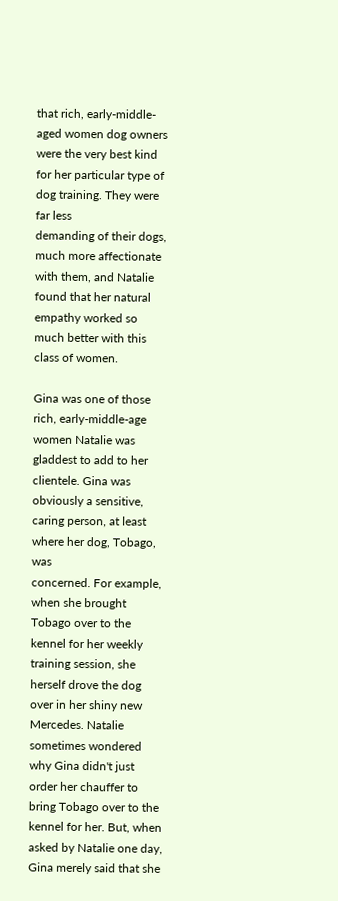that rich, early-middle-aged women dog owners were the very best kind for her particular type of dog training. They were far less
demanding of their dogs, much more affectionate with them, and Natalie found that her natural empathy worked so much better with this class of women.

Gina was one of those rich, early-middle-age women Natalie was gladdest to add to her clientele. Gina was obviously a sensitive, caring person, at least where her dog, Tobago, was
concerned. For example, when she brought Tobago over to the kennel for her weekly training session, she herself drove the dog over in her shiny new Mercedes. Natalie sometimes wondered why Gina didn't just order her chauffer to bring Tobago over to the kennel for her. But, when asked by Natalie one day, Gina merely said that she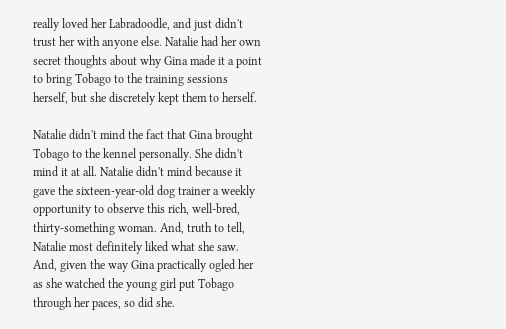really loved her Labradoodle, and just didn't trust her with anyone else. Natalie had her own secret thoughts about why Gina made it a point to bring Tobago to the training sessions herself, but she discretely kept them to herself.

Natalie didn't mind the fact that Gina brought Tobago to the kennel personally. She didn't mind it at all. Natalie didn't mind because it gave the sixteen-year-old dog trainer a weekly opportunity to observe this rich, well-bred, thirty-something woman. And, truth to tell, Natalie most definitely liked what she saw. And, given the way Gina practically ogled her as she watched the young girl put Tobago through her paces, so did she.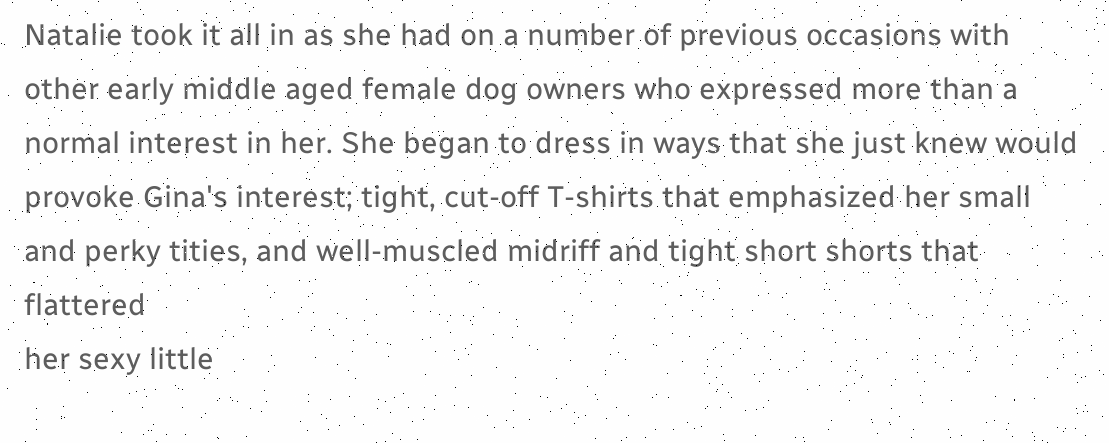Natalie took it all in as she had on a number of previous occasions with other early middle aged female dog owners who expressed more than a normal interest in her. She began to dress in ways that she just knew would provoke Gina's interest; tight, cut-off T-shirts that emphasized her small and perky tities, and well-muscled midriff and tight short shorts that flattered
her sexy little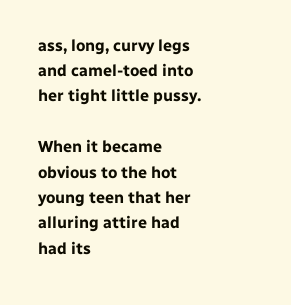ass, long, curvy legs and camel-toed into her tight little pussy.

When it became obvious to the hot young teen that her alluring attire had had its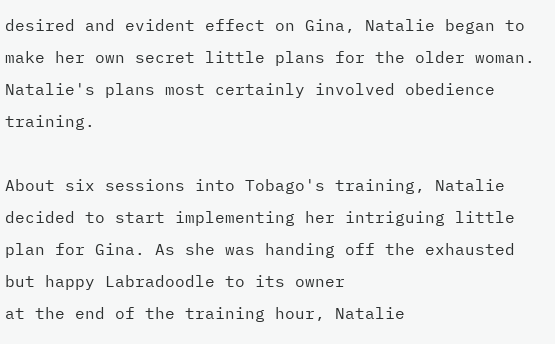desired and evident effect on Gina, Natalie began to make her own secret little plans for the older woman.
Natalie's plans most certainly involved obedience training.

About six sessions into Tobago's training, Natalie decided to start implementing her intriguing little plan for Gina. As she was handing off the exhausted but happy Labradoodle to its owner
at the end of the training hour, Natalie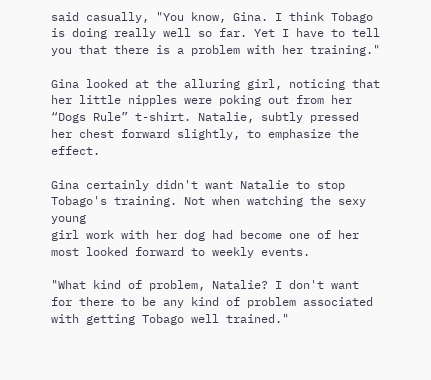said casually, "You know, Gina. I think Tobago is doing really well so far. Yet I have to tell you that there is a problem with her training."

Gina looked at the alluring girl, noticing that her little nipples were poking out from her “Dogs Rule” t-shirt. Natalie, subtly pressed her chest forward slightly, to emphasize the effect.

Gina certainly didn't want Natalie to stop Tobago's training. Not when watching the sexy young
girl work with her dog had become one of her most looked forward to weekly events.

"What kind of problem, Natalie? I don't want for there to be any kind of problem associated with getting Tobago well trained."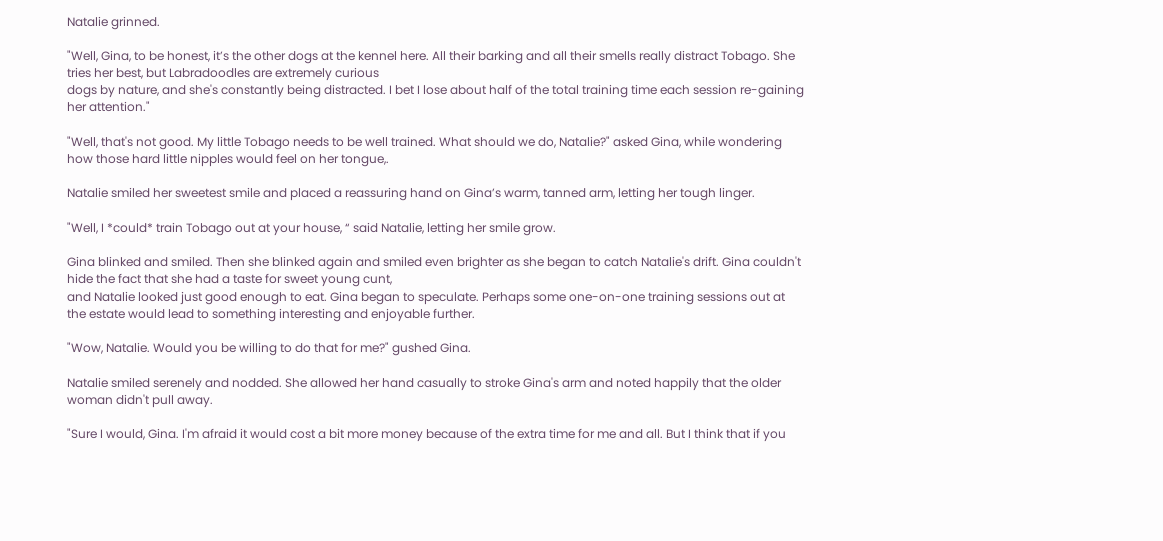Natalie grinned.

"Well, Gina, to be honest, it’s the other dogs at the kennel here. All their barking and all their smells really distract Tobago. She tries her best, but Labradoodles are extremely curious
dogs by nature, and she's constantly being distracted. I bet I lose about half of the total training time each session re-gaining her attention."

"Well, that's not good. My little Tobago needs to be well trained. What should we do, Natalie?" asked Gina, while wondering how those hard little nipples would feel on her tongue,.

Natalie smiled her sweetest smile and placed a reassuring hand on Gina’s warm, tanned arm, letting her tough linger.

"Well, I *could* train Tobago out at your house, “ said Natalie, letting her smile grow.

Gina blinked and smiled. Then she blinked again and smiled even brighter as she began to catch Natalie's drift. Gina couldn't hide the fact that she had a taste for sweet young cunt,
and Natalie looked just good enough to eat. Gina began to speculate. Perhaps some one-on-one training sessions out at the estate would lead to something interesting and enjoyable further.

"Wow, Natalie. Would you be willing to do that for me?" gushed Gina.

Natalie smiled serenely and nodded. She allowed her hand casually to stroke Gina's arm and noted happily that the older woman didn't pull away.

"Sure I would, Gina. I'm afraid it would cost a bit more money because of the extra time for me and all. But I think that if you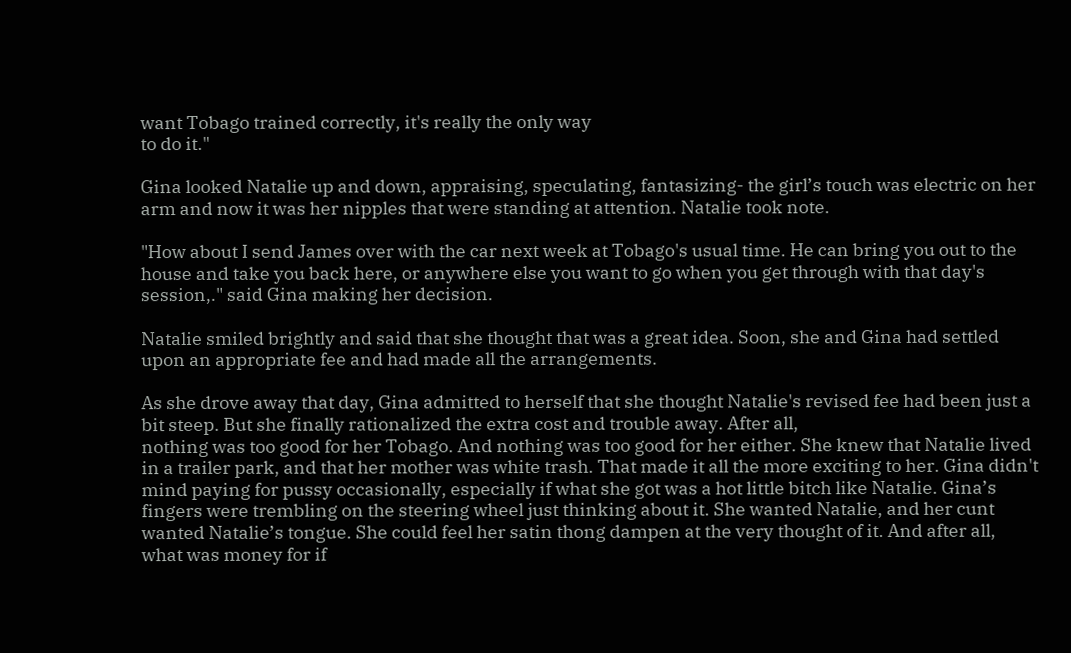want Tobago trained correctly, it's really the only way
to do it."

Gina looked Natalie up and down, appraising, speculating, fantasizing- the girl’s touch was electric on her arm and now it was her nipples that were standing at attention. Natalie took note.

"How about I send James over with the car next week at Tobago's usual time. He can bring you out to the house and take you back here, or anywhere else you want to go when you get through with that day's session,." said Gina making her decision.

Natalie smiled brightly and said that she thought that was a great idea. Soon, she and Gina had settled upon an appropriate fee and had made all the arrangements.

As she drove away that day, Gina admitted to herself that she thought Natalie's revised fee had been just a bit steep. But she finally rationalized the extra cost and trouble away. After all,
nothing was too good for her Tobago. And nothing was too good for her either. She knew that Natalie lived in a trailer park, and that her mother was white trash. That made it all the more exciting to her. Gina didn't mind paying for pussy occasionally, especially if what she got was a hot little bitch like Natalie. Gina’s fingers were trembling on the steering wheel just thinking about it. She wanted Natalie, and her cunt wanted Natalie’s tongue. She could feel her satin thong dampen at the very thought of it. And after all, what was money for if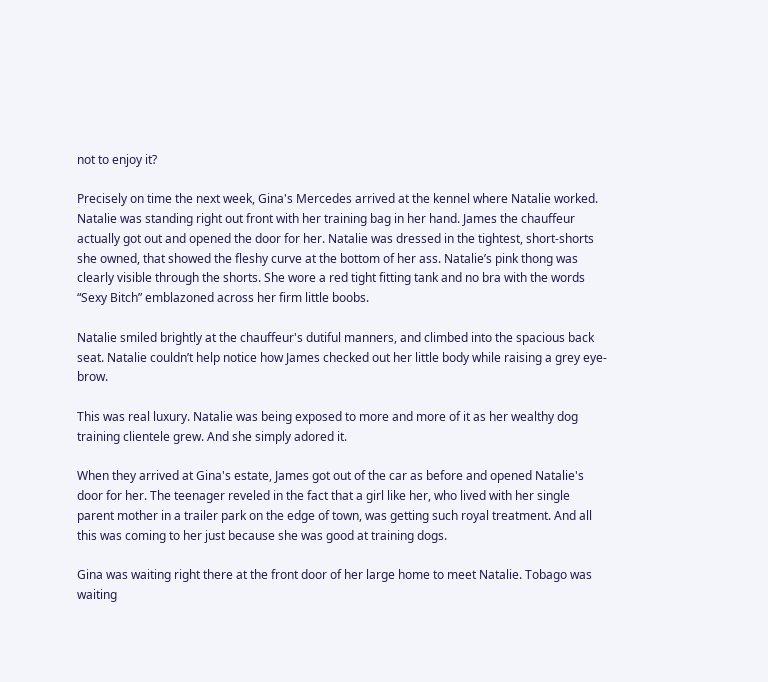not to enjoy it?

Precisely on time the next week, Gina's Mercedes arrived at the kennel where Natalie worked. Natalie was standing right out front with her training bag in her hand. James the chauffeur
actually got out and opened the door for her. Natalie was dressed in the tightest, short-shorts she owned, that showed the fleshy curve at the bottom of her ass. Natalie’s pink thong was clearly visible through the shorts. She wore a red tight fitting tank and no bra with the words “Sexy Bitch” emblazoned across her firm little boobs.

Natalie smiled brightly at the chauffeur's dutiful manners, and climbed into the spacious back seat. Natalie couldn’t help notice how James checked out her little body while raising a grey eye-brow.

This was real luxury. Natalie was being exposed to more and more of it as her wealthy dog training clientele grew. And she simply adored it.

When they arrived at Gina's estate, James got out of the car as before and opened Natalie's door for her. The teenager reveled in the fact that a girl like her, who lived with her single
parent mother in a trailer park on the edge of town, was getting such royal treatment. And all this was coming to her just because she was good at training dogs.

Gina was waiting right there at the front door of her large home to meet Natalie. Tobago was waiting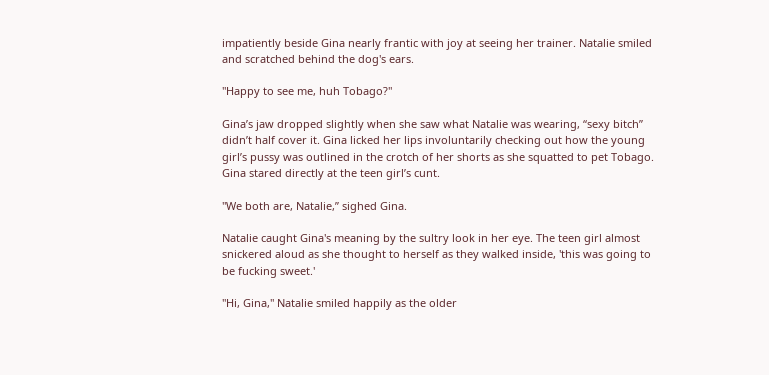impatiently beside Gina nearly frantic with joy at seeing her trainer. Natalie smiled and scratched behind the dog's ears.

"Happy to see me, huh Tobago?"

Gina’s jaw dropped slightly when she saw what Natalie was wearing, “sexy bitch” didn’t half cover it. Gina licked her lips involuntarily checking out how the young girl’s pussy was outlined in the crotch of her shorts as she squatted to pet Tobago. Gina stared directly at the teen girl’s cunt.

"We both are, Natalie,” sighed Gina.

Natalie caught Gina's meaning by the sultry look in her eye. The teen girl almost snickered aloud as she thought to herself as they walked inside, 'this was going to be fucking sweet.'

"Hi, Gina," Natalie smiled happily as the older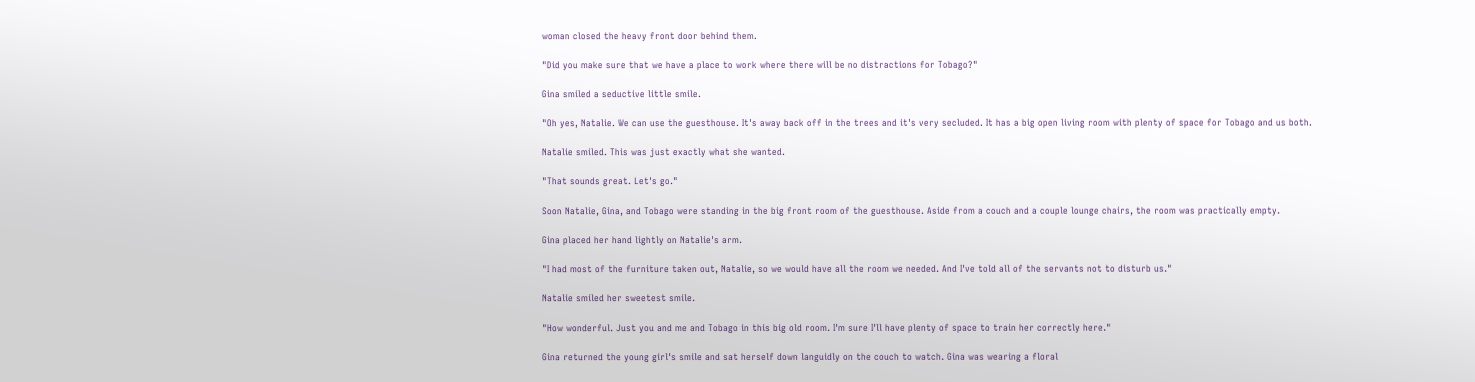woman closed the heavy front door behind them.

"Did you make sure that we have a place to work where there will be no distractions for Tobago?"

Gina smiled a seductive little smile.

"Oh yes, Natalie. We can use the guesthouse. It's away back off in the trees and it's very secluded. It has a big open living room with plenty of space for Tobago and us both.

Natalie smiled. This was just exactly what she wanted.

"That sounds great. Let's go."

Soon Natalie, Gina, and Tobago were standing in the big front room of the guesthouse. Aside from a couch and a couple lounge chairs, the room was practically empty.

Gina placed her hand lightly on Natalie's arm.

"I had most of the furniture taken out, Natalie, so we would have all the room we needed. And I've told all of the servants not to disturb us."

Natalie smiled her sweetest smile.

"How wonderful. Just you and me and Tobago in this big old room. I'm sure I'll have plenty of space to train her correctly here."

Gina returned the young girl's smile and sat herself down languidly on the couch to watch. Gina was wearing a floral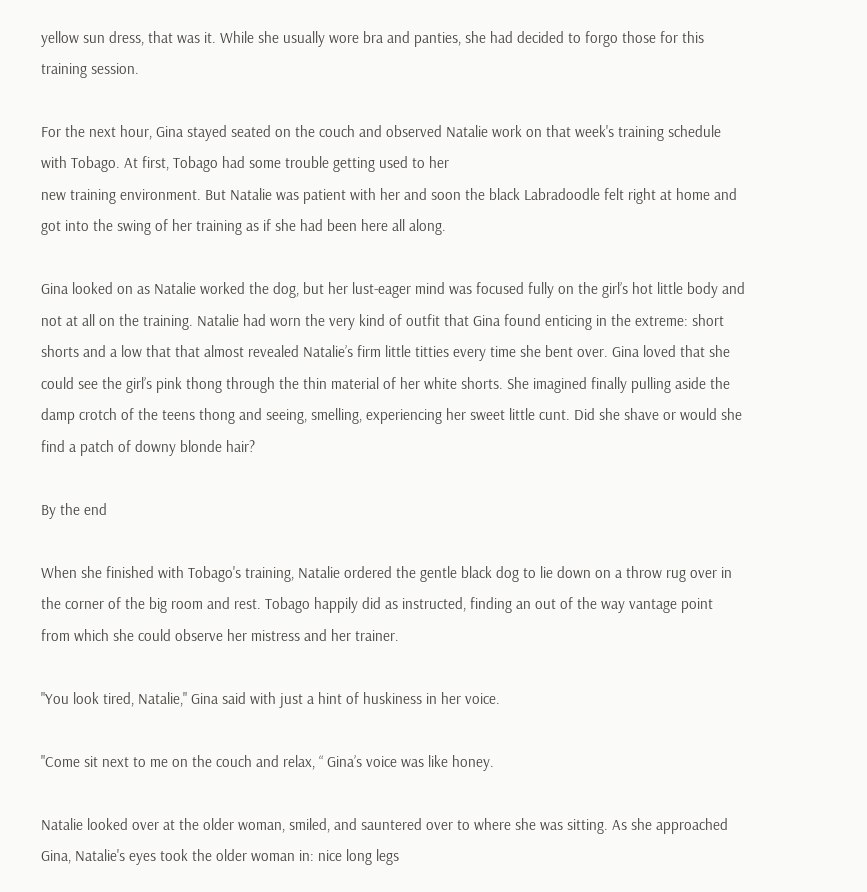yellow sun dress, that was it. While she usually wore bra and panties, she had decided to forgo those for this training session.

For the next hour, Gina stayed seated on the couch and observed Natalie work on that week's training schedule with Tobago. At first, Tobago had some trouble getting used to her
new training environment. But Natalie was patient with her and soon the black Labradoodle felt right at home and got into the swing of her training as if she had been here all along.

Gina looked on as Natalie worked the dog, but her lust-eager mind was focused fully on the girl’s hot little body and not at all on the training. Natalie had worn the very kind of outfit that Gina found enticing in the extreme: short shorts and a low that that almost revealed Natalie’s firm little titties every time she bent over. Gina loved that she could see the girl’s pink thong through the thin material of her white shorts. She imagined finally pulling aside the damp crotch of the teens thong and seeing, smelling, experiencing her sweet little cunt. Did she shave or would she find a patch of downy blonde hair?

By the end

When she finished with Tobago's training, Natalie ordered the gentle black dog to lie down on a throw rug over in the corner of the big room and rest. Tobago happily did as instructed, finding an out of the way vantage point from which she could observe her mistress and her trainer.

"You look tired, Natalie," Gina said with just a hint of huskiness in her voice.

"Come sit next to me on the couch and relax, “ Gina’s voice was like honey.

Natalie looked over at the older woman, smiled, and sauntered over to where she was sitting. As she approached Gina, Natalie's eyes took the older woman in: nice long legs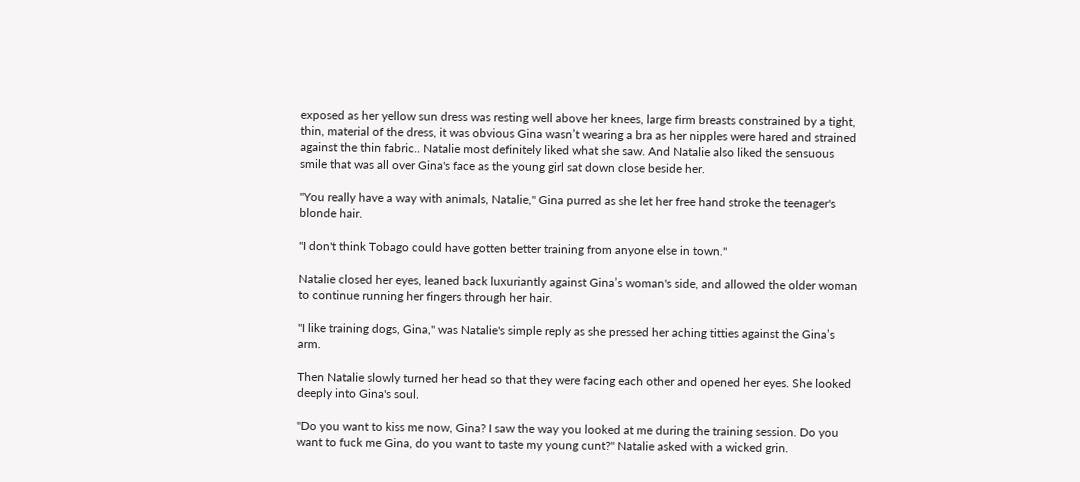exposed as her yellow sun dress was resting well above her knees, large firm breasts constrained by a tight,
thin, material of the dress, it was obvious Gina wasn’t wearing a bra as her nipples were hared and strained against the thin fabric.. Natalie most definitely liked what she saw. And Natalie also liked the sensuous smile that was all over Gina's face as the young girl sat down close beside her.

"You really have a way with animals, Natalie," Gina purred as she let her free hand stroke the teenager's blonde hair.

"I don't think Tobago could have gotten better training from anyone else in town."

Natalie closed her eyes, leaned back luxuriantly against Gina’s woman's side, and allowed the older woman to continue running her fingers through her hair.

"I like training dogs, Gina," was Natalie's simple reply as she pressed her aching titties against the Gina’s arm.

Then Natalie slowly turned her head so that they were facing each other and opened her eyes. She looked deeply into Gina's soul.

"Do you want to kiss me now, Gina? I saw the way you looked at me during the training session. Do you want to fuck me Gina, do you want to taste my young cunt?" Natalie asked with a wicked grin.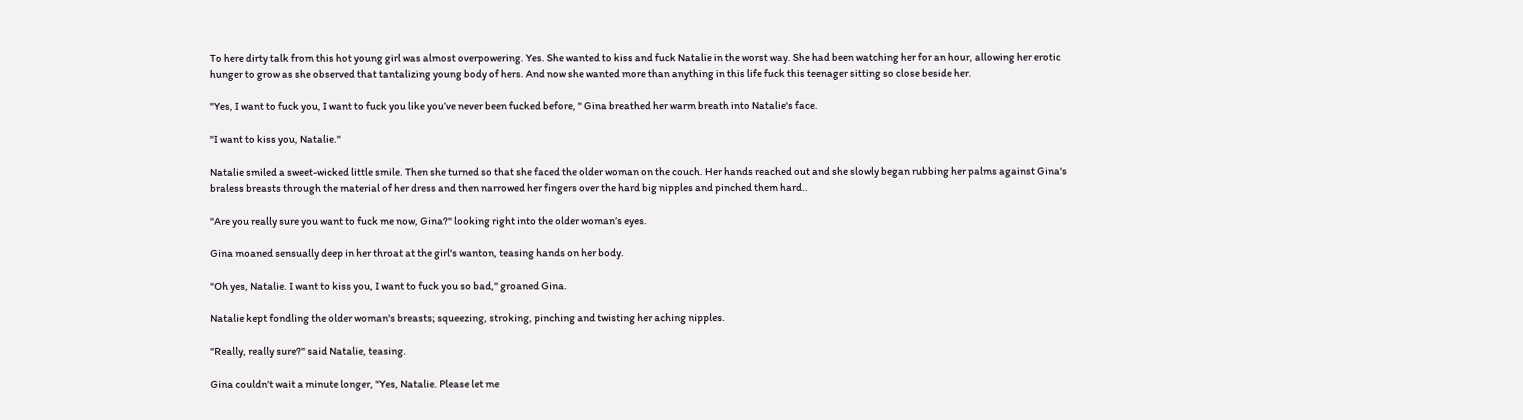To here dirty talk from this hot young girl was almost overpowering. Yes. She wanted to kiss and fuck Natalie in the worst way. She had been watching her for an hour, allowing her erotic
hunger to grow as she observed that tantalizing young body of hers. And now she wanted more than anything in this life fuck this teenager sitting so close beside her.

"Yes, I want to fuck you, I want to fuck you like you’ve never been fucked before, " Gina breathed her warm breath into Natalie's face.

"I want to kiss you, Natalie."

Natalie smiled a sweet-wicked little smile. Then she turned so that she faced the older woman on the couch. Her hands reached out and she slowly began rubbing her palms against Gina's
braless breasts through the material of her dress and then narrowed her fingers over the hard big nipples and pinched them hard..

"Are you really sure you want to fuck me now, Gina?" looking right into the older woman’s eyes.

Gina moaned sensually deep in her throat at the girl's wanton, teasing hands on her body.

"Oh yes, Natalie. I want to kiss you, I want to fuck you so bad," groaned Gina.

Natalie kept fondling the older woman's breasts; squeezing, stroking, pinching and twisting her aching nipples.

"Really, really sure?" said Natalie, teasing.

Gina couldn't wait a minute longer, "Yes, Natalie. Please let me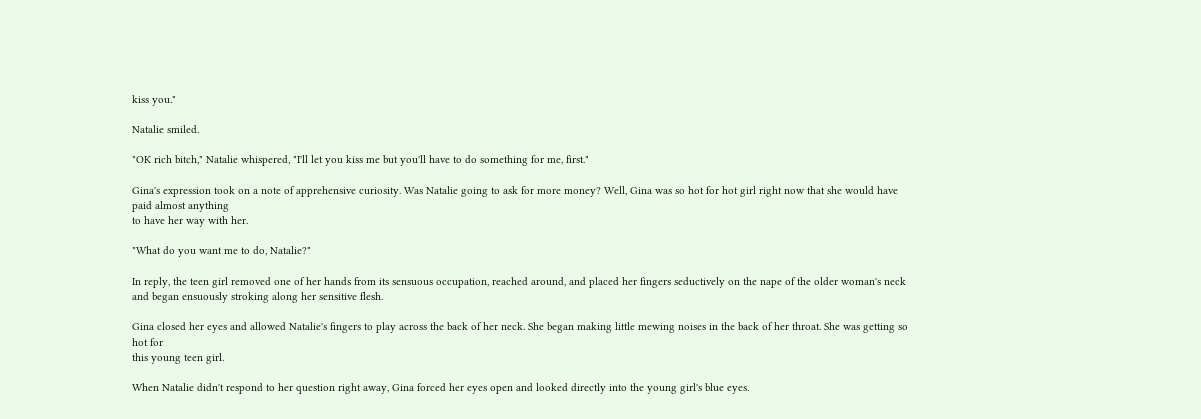kiss you."

Natalie smiled.

"OK rich bitch," Natalie whispered, "I'll let you kiss me but you'll have to do something for me, first."

Gina's expression took on a note of apprehensive curiosity. Was Natalie going to ask for more money? Well, Gina was so hot for hot girl right now that she would have paid almost anything
to have her way with her.

"What do you want me to do, Natalie?"

In reply, the teen girl removed one of her hands from its sensuous occupation, reached around, and placed her fingers seductively on the nape of the older woman's neck and began ensuously stroking along her sensitive flesh.

Gina closed her eyes and allowed Natalie's fingers to play across the back of her neck. She began making little mewing noises in the back of her throat. She was getting so hot for
this young teen girl.

When Natalie didn't respond to her question right away, Gina forced her eyes open and looked directly into the young girl's blue eyes.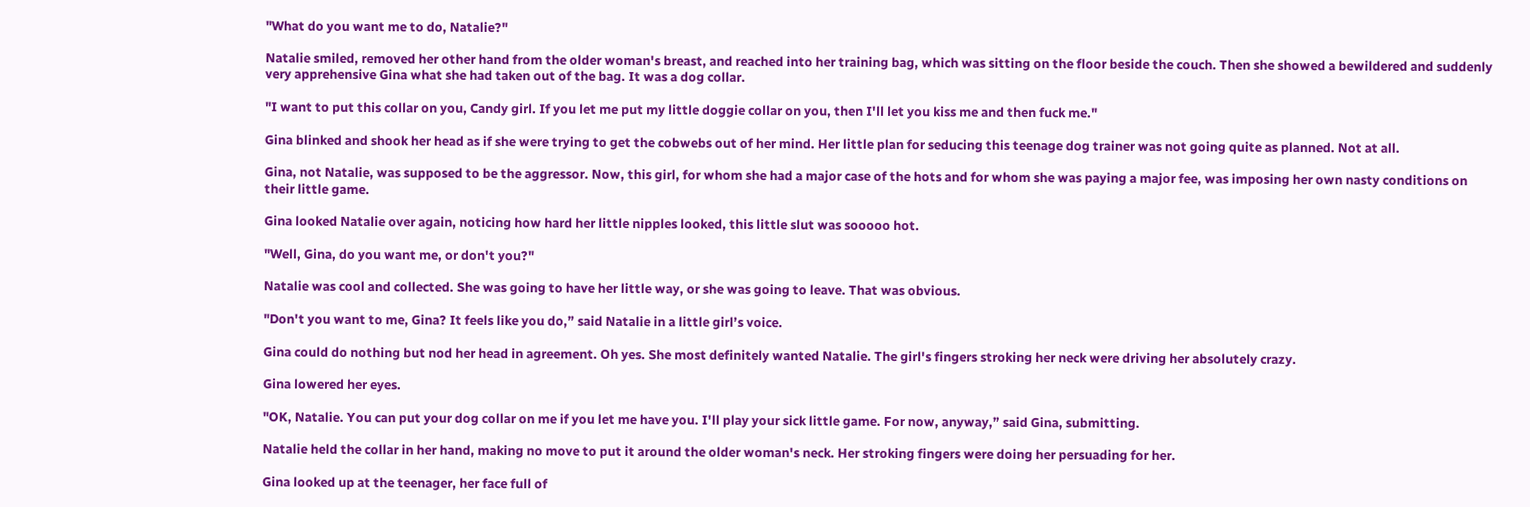"What do you want me to do, Natalie?"

Natalie smiled, removed her other hand from the older woman's breast, and reached into her training bag, which was sitting on the floor beside the couch. Then she showed a bewildered and suddenly very apprehensive Gina what she had taken out of the bag. It was a dog collar.

"I want to put this collar on you, Candy girl. If you let me put my little doggie collar on you, then I'll let you kiss me and then fuck me."

Gina blinked and shook her head as if she were trying to get the cobwebs out of her mind. Her little plan for seducing this teenage dog trainer was not going quite as planned. Not at all.

Gina, not Natalie, was supposed to be the aggressor. Now, this girl, for whom she had a major case of the hots and for whom she was paying a major fee, was imposing her own nasty conditions on their little game.

Gina looked Natalie over again, noticing how hard her little nipples looked, this little slut was sooooo hot.

"Well, Gina, do you want me, or don't you?"

Natalie was cool and collected. She was going to have her little way, or she was going to leave. That was obvious.

"Don't you want to me, Gina? It feels like you do,” said Natalie in a little girl’s voice.

Gina could do nothing but nod her head in agreement. Oh yes. She most definitely wanted Natalie. The girl's fingers stroking her neck were driving her absolutely crazy.

Gina lowered her eyes.

"OK, Natalie. You can put your dog collar on me if you let me have you. I'll play your sick little game. For now, anyway,” said Gina, submitting.

Natalie held the collar in her hand, making no move to put it around the older woman's neck. Her stroking fingers were doing her persuading for her.

Gina looked up at the teenager, her face full of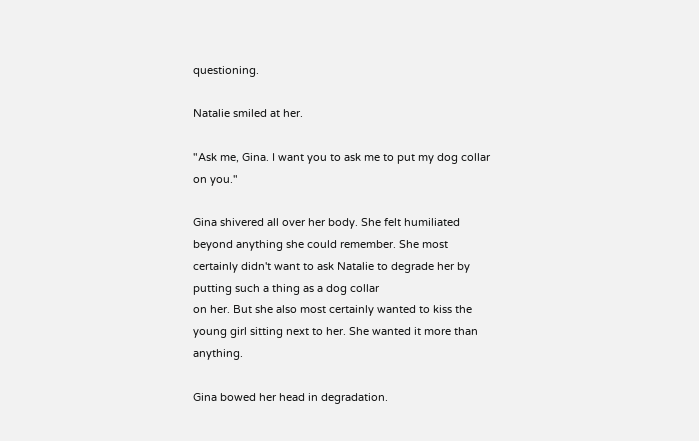questioning.

Natalie smiled at her.

"Ask me, Gina. I want you to ask me to put my dog collar on you."

Gina shivered all over her body. She felt humiliated beyond anything she could remember. She most certainly didn't want to ask Natalie to degrade her by putting such a thing as a dog collar
on her. But she also most certainly wanted to kiss the young girl sitting next to her. She wanted it more than anything.

Gina bowed her head in degradation.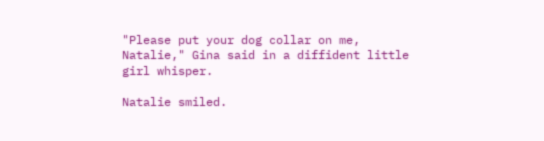"Please put your dog collar on me, Natalie," Gina said in a diffident little girl whisper.

Natalie smiled.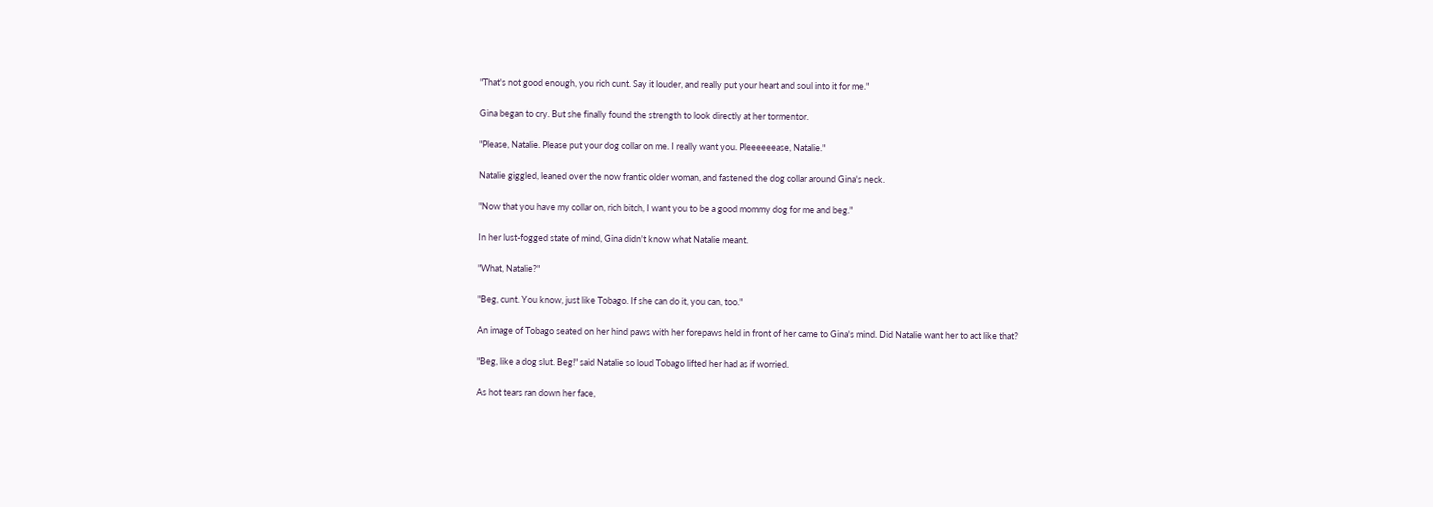"That's not good enough, you rich cunt. Say it louder, and really put your heart and soul into it for me."

Gina began to cry. But she finally found the strength to look directly at her tormentor.

"Please, Natalie. Please put your dog collar on me. I really want you. Pleeeeeease, Natalie."

Natalie giggled, leaned over the now frantic older woman, and fastened the dog collar around Gina's neck.

"Now that you have my collar on, rich bitch, I want you to be a good mommy dog for me and beg."

In her lust-fogged state of mind, Gina didn't know what Natalie meant.

"What, Natalie?"

"Beg, cunt. You know, just like Tobago. If she can do it, you can, too."

An image of Tobago seated on her hind paws with her forepaws held in front of her came to Gina's mind. Did Natalie want her to act like that?

"Beg, like a dog slut. Beg!" said Natalie so loud Tobago lifted her had as if worried.

As hot tears ran down her face,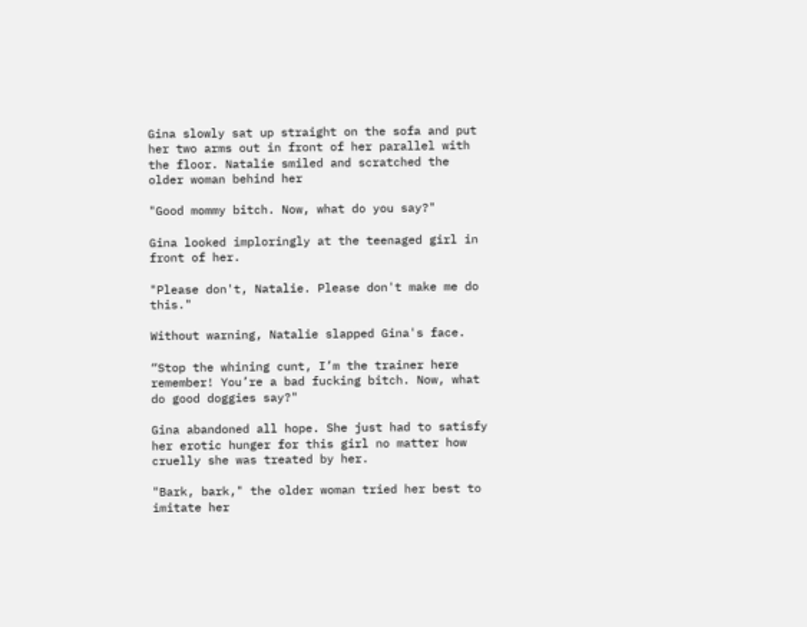Gina slowly sat up straight on the sofa and put her two arms out in front of her parallel with the floor. Natalie smiled and scratched the older woman behind her

"Good mommy bitch. Now, what do you say?"

Gina looked imploringly at the teenaged girl in front of her.

"Please don't, Natalie. Please don't make me do this."

Without warning, Natalie slapped Gina's face.

“Stop the whining cunt, I’m the trainer here remember! You’re a bad fucking bitch. Now, what do good doggies say?"

Gina abandoned all hope. She just had to satisfy her erotic hunger for this girl no matter how cruelly she was treated by her.

"Bark, bark," the older woman tried her best to imitate her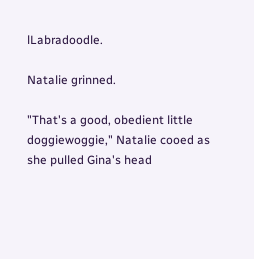lLabradoodle.

Natalie grinned.

"That's a good, obedient little doggiewoggie," Natalie cooed as she pulled Gina's head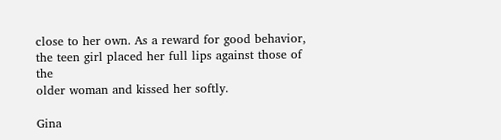close to her own. As a reward for good behavior, the teen girl placed her full lips against those of the
older woman and kissed her softly.

Gina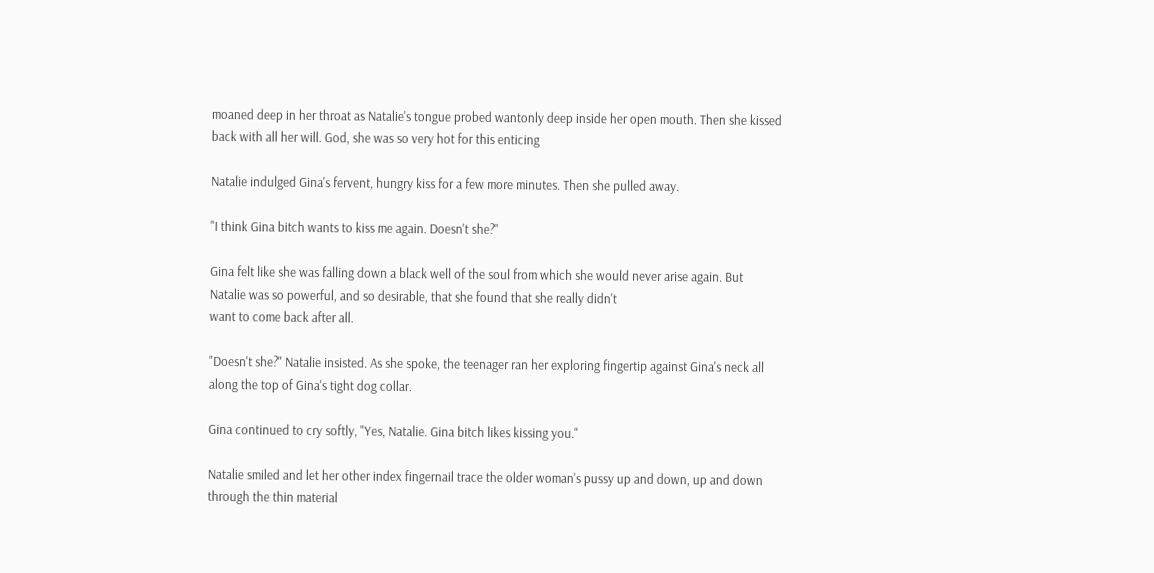moaned deep in her throat as Natalie's tongue probed wantonly deep inside her open mouth. Then she kissed back with all her will. God, she was so very hot for this enticing

Natalie indulged Gina's fervent, hungry kiss for a few more minutes. Then she pulled away.

"I think Gina bitch wants to kiss me again. Doesn't she?"

Gina felt like she was falling down a black well of the soul from which she would never arise again. But Natalie was so powerful, and so desirable, that she found that she really didn't
want to come back after all.

"Doesn't she?" Natalie insisted. As she spoke, the teenager ran her exploring fingertip against Gina's neck all along the top of Gina's tight dog collar.

Gina continued to cry softly, "Yes, Natalie. Gina bitch likes kissing you."

Natalie smiled and let her other index fingernail trace the older woman's pussy up and down, up and down through the thin material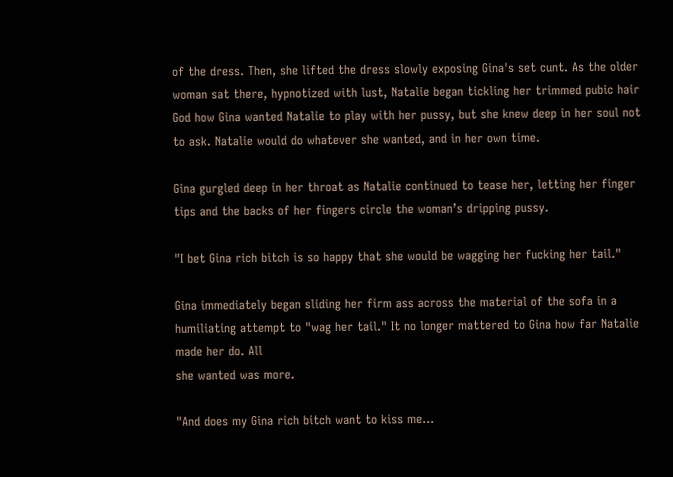of the dress. Then, she lifted the dress slowly exposing Gina's set cunt. As the older woman sat there, hypnotized with lust, Natalie began tickling her trimmed pubic hair God how Gina wanted Natalie to play with her pussy, but she knew deep in her soul not to ask. Natalie would do whatever she wanted, and in her own time.

Gina gurgled deep in her throat as Natalie continued to tease her, letting her finger tips and the backs of her fingers circle the woman’s dripping pussy.

"I bet Gina rich bitch is so happy that she would be wagging her fucking her tail."

Gina immediately began sliding her firm ass across the material of the sofa in a humiliating attempt to "wag her tail." It no longer mattered to Gina how far Natalie made her do. All
she wanted was more.

"And does my Gina rich bitch want to kiss me...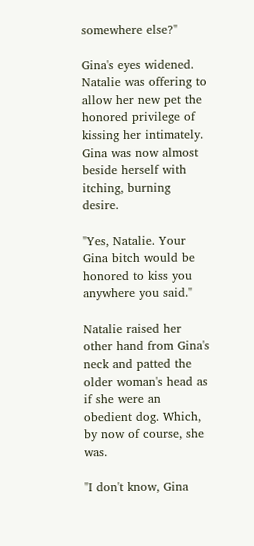somewhere else?"

Gina's eyes widened. Natalie was offering to allow her new pet the honored privilege of kissing her intimately. Gina was now almost beside herself with itching, burning desire.

"Yes, Natalie. Your Gina bitch would be honored to kiss you anywhere you said."

Natalie raised her other hand from Gina's neck and patted the older woman's head as if she were an obedient dog. Which, by now of course, she was.

"I don't know, Gina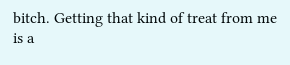bitch. Getting that kind of treat from me is a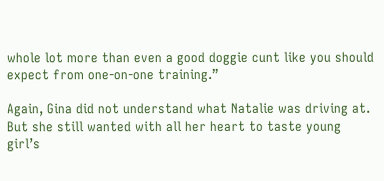whole lot more than even a good doggie cunt like you should expect from one-on-one training.”

Again, Gina did not understand what Natalie was driving at. But she still wanted with all her heart to taste young girl’s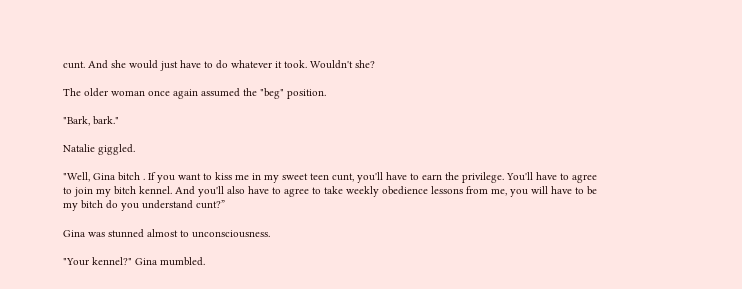cunt. And she would just have to do whatever it took. Wouldn't she?

The older woman once again assumed the "beg" position.

"Bark, bark."

Natalie giggled.

"Well, Gina bitch . If you want to kiss me in my sweet teen cunt, you'll have to earn the privilege. You'll have to agree to join my bitch kennel. And you'll also have to agree to take weekly obedience lessons from me, you will have to be my bitch do you understand cunt?”

Gina was stunned almost to unconsciousness.

"Your kennel?" Gina mumbled.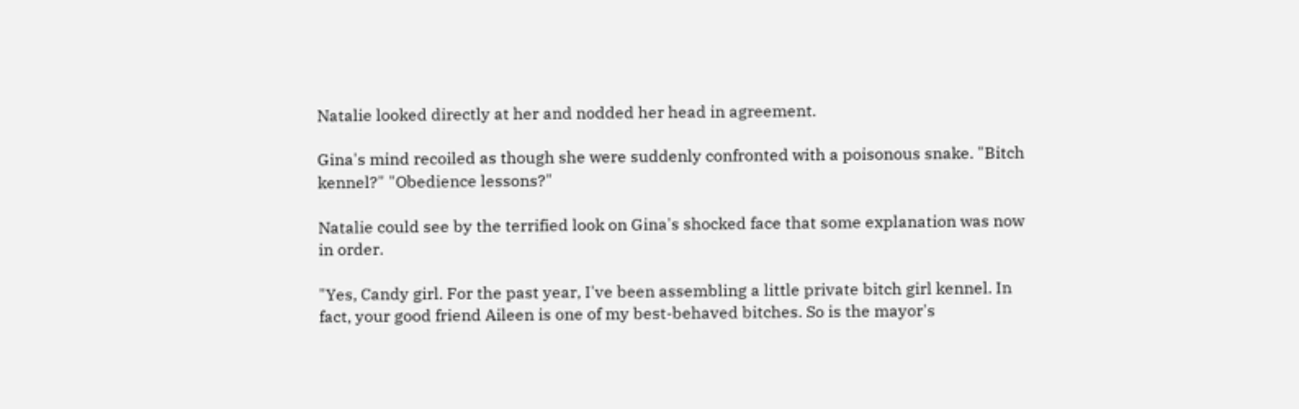Natalie looked directly at her and nodded her head in agreement.

Gina's mind recoiled as though she were suddenly confronted with a poisonous snake. "Bitch kennel?" "Obedience lessons?"

Natalie could see by the terrified look on Gina's shocked face that some explanation was now in order.

"Yes, Candy girl. For the past year, I've been assembling a little private bitch girl kennel. In fact, your good friend Aileen is one of my best-behaved bitches. So is the mayor's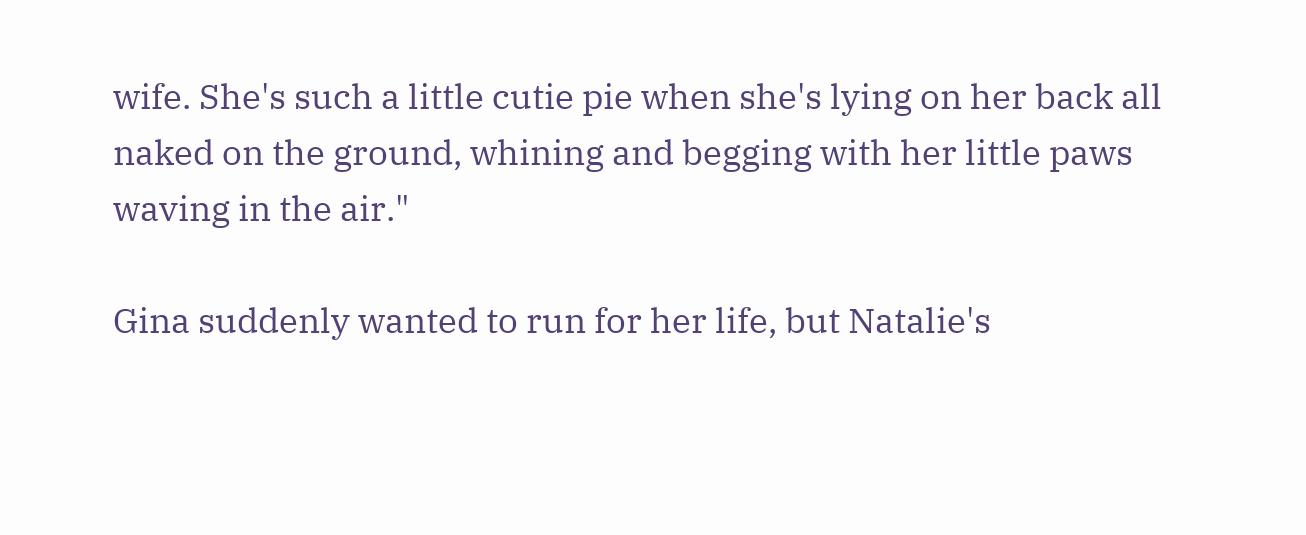wife. She's such a little cutie pie when she's lying on her back all naked on the ground, whining and begging with her little paws waving in the air."

Gina suddenly wanted to run for her life, but Natalie's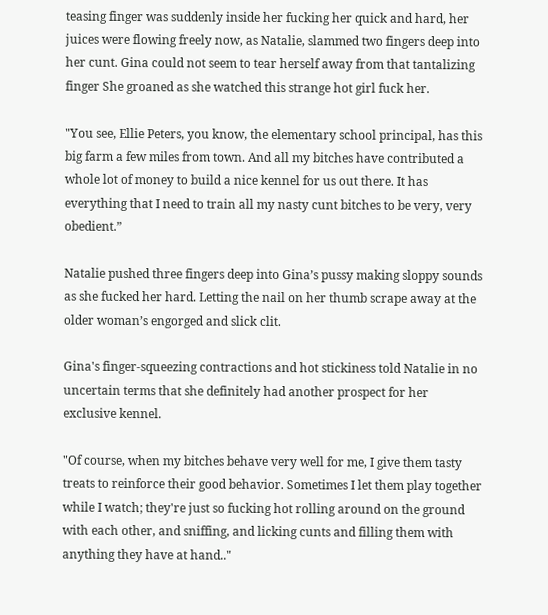teasing finger was suddenly inside her fucking her quick and hard, her juices were flowing freely now, as Natalie, slammed two fingers deep into her cunt. Gina could not seem to tear herself away from that tantalizing finger She groaned as she watched this strange hot girl fuck her.

"You see, Ellie Peters, you know, the elementary school principal, has this big farm a few miles from town. And all my bitches have contributed a whole lot of money to build a nice kennel for us out there. It has everything that I need to train all my nasty cunt bitches to be very, very obedient.”

Natalie pushed three fingers deep into Gina’s pussy making sloppy sounds as she fucked her hard. Letting the nail on her thumb scrape away at the older woman’s engorged and slick clit.

Gina's finger-squeezing contractions and hot stickiness told Natalie in no uncertain terms that she definitely had another prospect for her exclusive kennel.

"Of course, when my bitches behave very well for me, I give them tasty treats to reinforce their good behavior. Sometimes I let them play together while I watch; they're just so fucking hot rolling around on the ground with each other, and sniffing, and licking cunts and filling them with anything they have at hand.."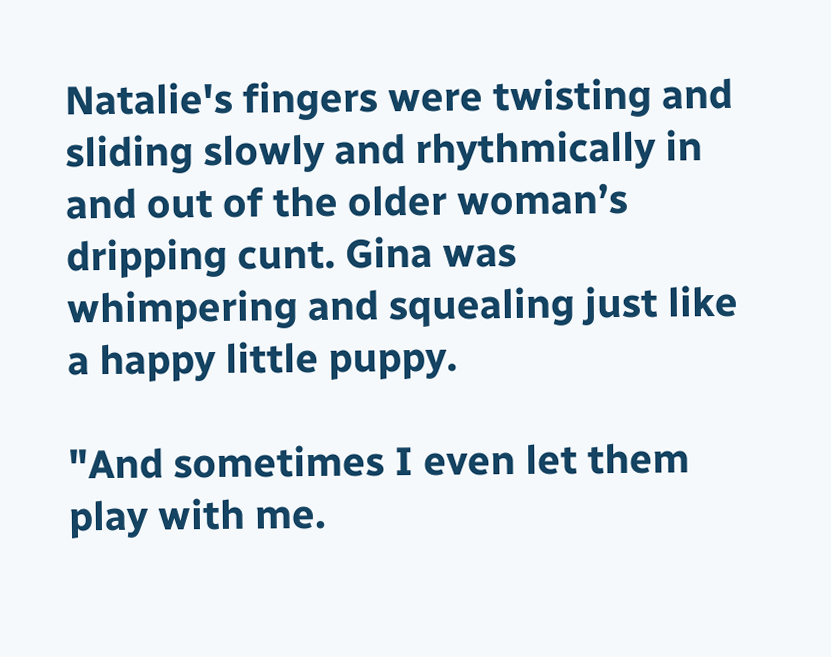Natalie's fingers were twisting and sliding slowly and rhythmically in and out of the older woman’s dripping cunt. Gina was whimpering and squealing just like a happy little puppy.

"And sometimes I even let them play with me.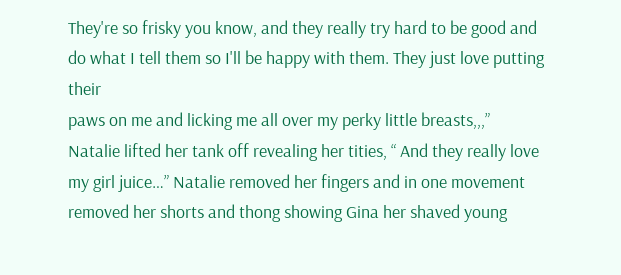They're so frisky you know, and they really try hard to be good and do what I tell them so I'll be happy with them. They just love putting their
paws on me and licking me all over my perky little breasts,,,” Natalie lifted her tank off revealing her tities, “ And they really love my girl juice…” Natalie removed her fingers and in one movement removed her shorts and thong showing Gina her shaved young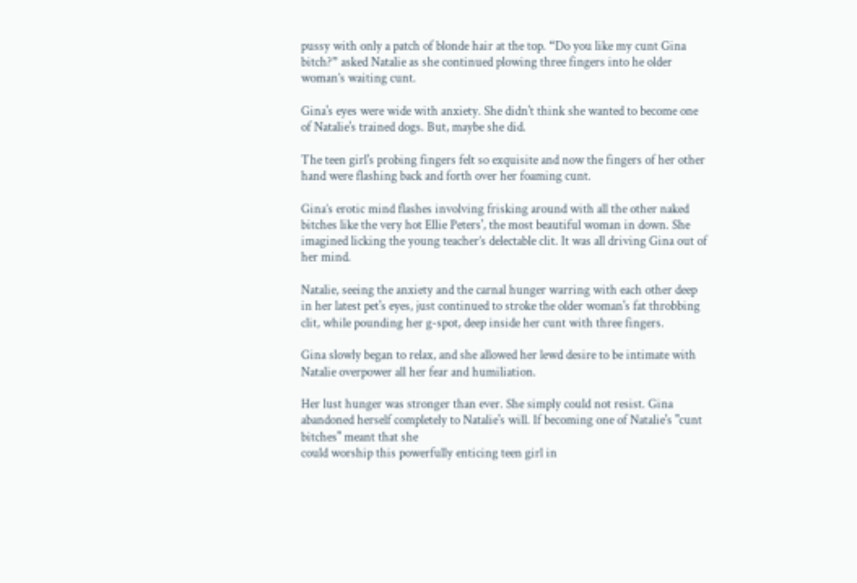pussy with only a patch of blonde hair at the top. “Do you like my cunt Gina bitch?” asked Natalie as she continued plowing three fingers into he older woman’s waiting cunt.

Gina's eyes were wide with anxiety. She didn't think she wanted to become one of Natalie's trained dogs. But, maybe she did.

The teen girl's probing fingers felt so exquisite and now the fingers of her other hand were flashing back and forth over her foaming cunt.

Gina’s erotic mind flashes involving frisking around with all the other naked bitches like the very hot Ellie Peters', the most beautiful woman in down. She imagined licking the young teacher’s delectable clit. It was all driving Gina out of her mind.

Natalie, seeing the anxiety and the carnal hunger warring with each other deep in her latest pet's eyes, just continued to stroke the older woman's fat throbbing clit, while pounding her g-spot, deep inside her cunt with three fingers.

Gina slowly began to relax, and she allowed her lewd desire to be intimate with Natalie overpower all her fear and humiliation.

Her lust hunger was stronger than ever. She simply could not resist. Gina abandoned herself completely to Natalie's will. If becoming one of Natalie's "cunt bitches" meant that she
could worship this powerfully enticing teen girl in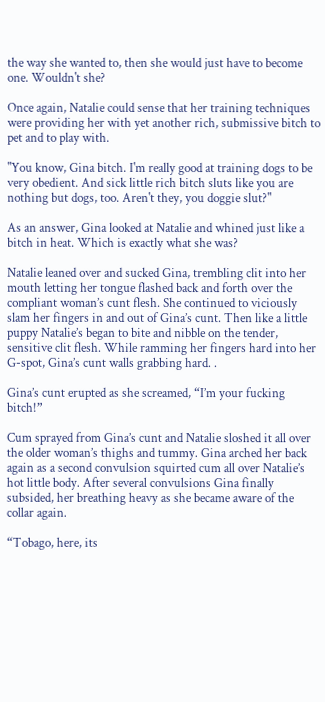the way she wanted to, then she would just have to become one. Wouldn't she?

Once again, Natalie could sense that her training techniques were providing her with yet another rich, submissive bitch to pet and to play with.

"You know, Gina bitch. I'm really good at training dogs to be very obedient. And sick little rich bitch sluts like you are nothing but dogs, too. Aren't they, you doggie slut?"

As an answer, Gina looked at Natalie and whined just like a bitch in heat. Which is exactly what she was?

Natalie leaned over and sucked Gina, trembling clit into her mouth letting her tongue flashed back and forth over the compliant woman’s cunt flesh. She continued to viciously slam her fingers in and out of Gina’s cunt. Then like a little puppy Natalie’s began to bite and nibble on the tender, sensitive clit flesh. While ramming her fingers hard into her G-spot, Gina’s cunt walls grabbing hard. .

Gina’s cunt erupted as she screamed, “I’m your fucking bitch!”

Cum sprayed from Gina’s cunt and Natalie sloshed it all over the older woman’s thighs and tummy. Gina arched her back again as a second convulsion squirted cum all over Natalie’s hot little body. After several convulsions Gina finally subsided, her breathing heavy as she became aware of the collar again.

“Tobago, here, its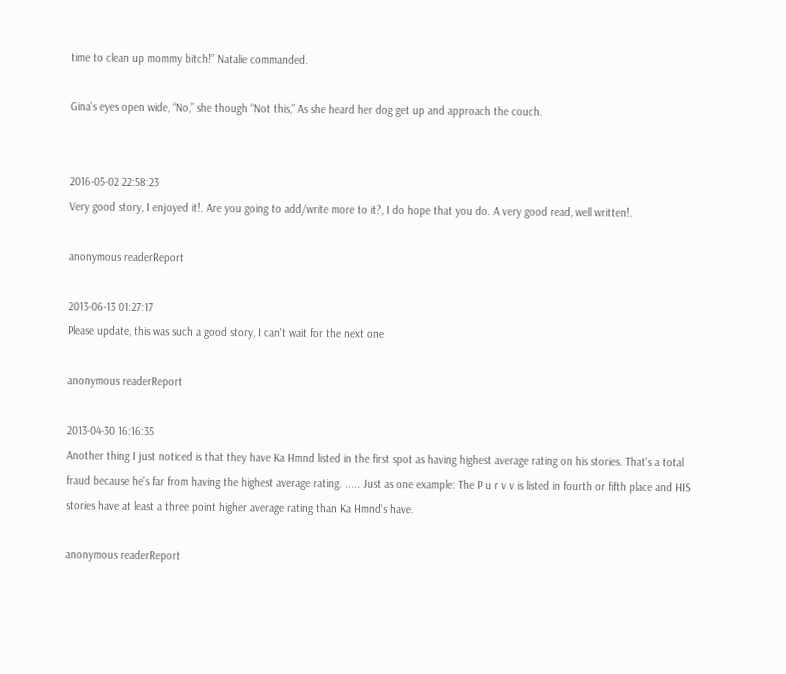time to clean up mommy bitch!” Natalie commanded.

Gina’s eyes open wide, “No,” she though “Not this,” As she heard her dog get up and approach the couch.


2016-05-02 22:58:23
Very good story, I enjoyed it!. Are you going to add/write more to it?, I do hope that you do. A very good read, well written!.

anonymous readerReport

2013-06-13 01:27:17
Please update, this was such a good story, I can't wait for the next one

anonymous readerReport

2013-04-30 16:16:35
Another thing I just noticed is that they have Ka Hmnd listed in the first spot as having highest average rating on his stories. That's a total fraud because he's far from having the highest average rating. ..... Just as one example: The P u r v v is listed in fourth or fifth place and HIS stories have at least a three point higher average rating than Ka Hmnd's have.

anonymous readerReport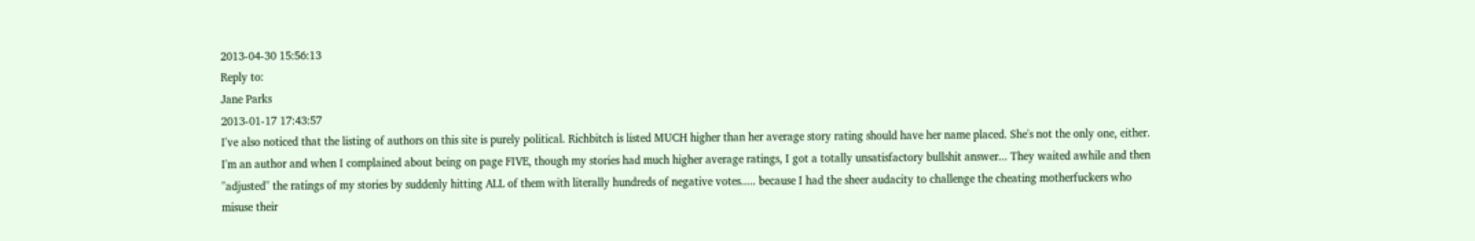2013-04-30 15:56:13
Reply to:
Jane Parks
2013-01-17 17:43:57
I've also noticed that the listing of authors on this site is purely political. Richbitch is listed MUCH higher than her average story rating should have her name placed. She's not the only one, either. I'm an author and when I complained about being on page FIVE, though my stories had much higher average ratings, I got a totally unsatisfactory bullshit answer... They waited awhile and then ''adjusted'' the ratings of my stories by suddenly hitting ALL of them with literally hundreds of negative votes..... because I had the sheer audacity to challenge the cheating motherfuckers who misuse their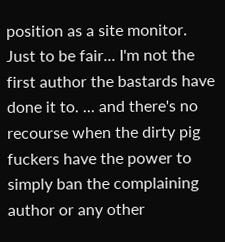position as a site monitor.
Just to be fair... I'm not the first author the bastards have done it to. ... and there's no recourse when the dirty pig fuckers have the power to simply ban the complaining author or any other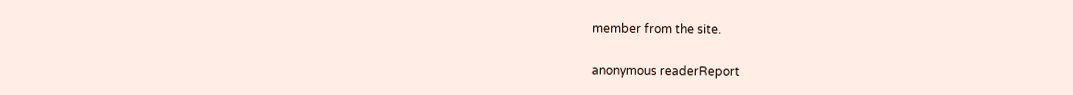member from the site.

anonymous readerReport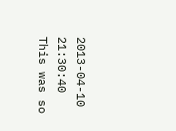2013-04-10 21:30:40
This was so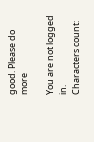good. Please do more

You are not logged in.
Characters count: